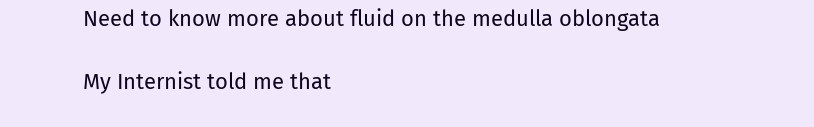Need to know more about fluid on the medulla oblongata

My Internist told me that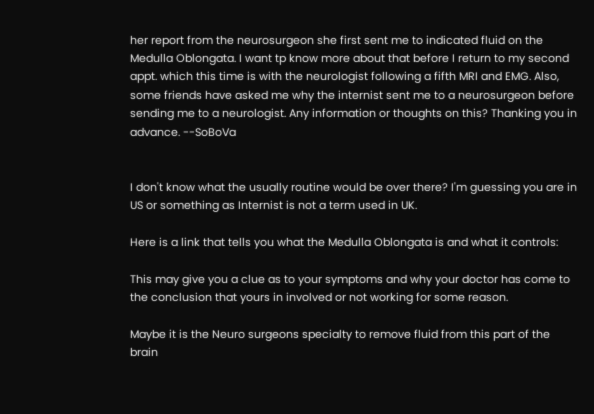her report from the neurosurgeon she first sent me to indicated fluid on the Medulla Oblongata. I want tp know more about that before I return to my second appt. which this time is with the neurologist following a fifth MRI and EMG. Also, some friends have asked me why the internist sent me to a neurosurgeon before sending me to a neurologist. Any information or thoughts on this? Thanking you in advance. --SoBoVa


I don't know what the usually routine would be over there? I'm guessing you are in US or something as Internist is not a term used in UK.

Here is a link that tells you what the Medulla Oblongata is and what it controls:

This may give you a clue as to your symptoms and why your doctor has come to the conclusion that yours in involved or not working for some reason.

Maybe it is the Neuro surgeons specialty to remove fluid from this part of the brain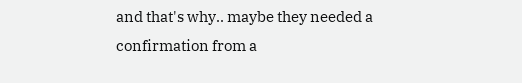and that's why.. maybe they needed a confirmation from a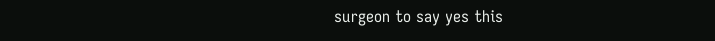surgeon to say yes this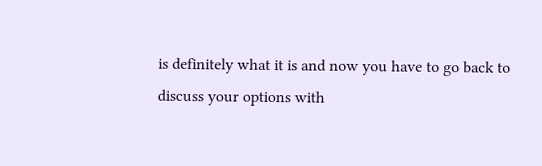is definitely what it is and now you have to go back to discuss your options with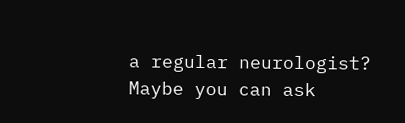a regular neurologist? Maybe you can ask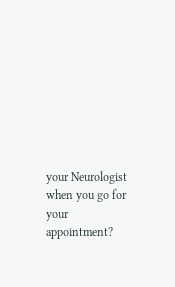your Neurologist when you go for your appointment?